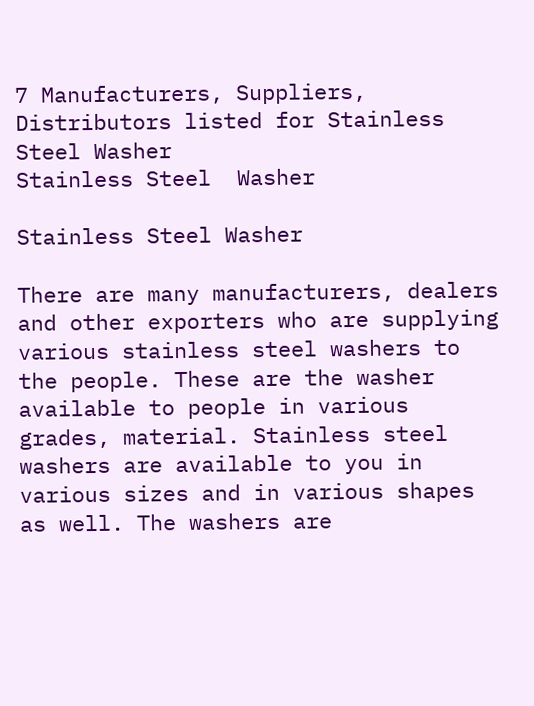7 Manufacturers, Suppliers, Distributors listed for Stainless Steel Washer
Stainless Steel  Washer

Stainless Steel Washer

There are many manufacturers, dealers and other exporters who are supplying various stainless steel washers to the people. These are the washer available to people in various grades, material. Stainless steel washers are available to you in various sizes and in various shapes as well. The washers are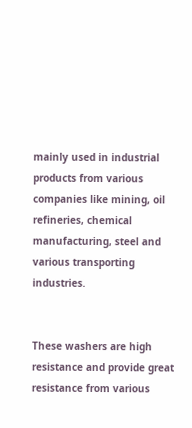mainly used in industrial products from various companies like mining, oil refineries, chemical manufacturing, steel and various transporting industries.


These washers are high resistance and provide great resistance from various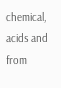chemical, acids and from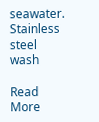seawater. Stainless steel wash

Read More